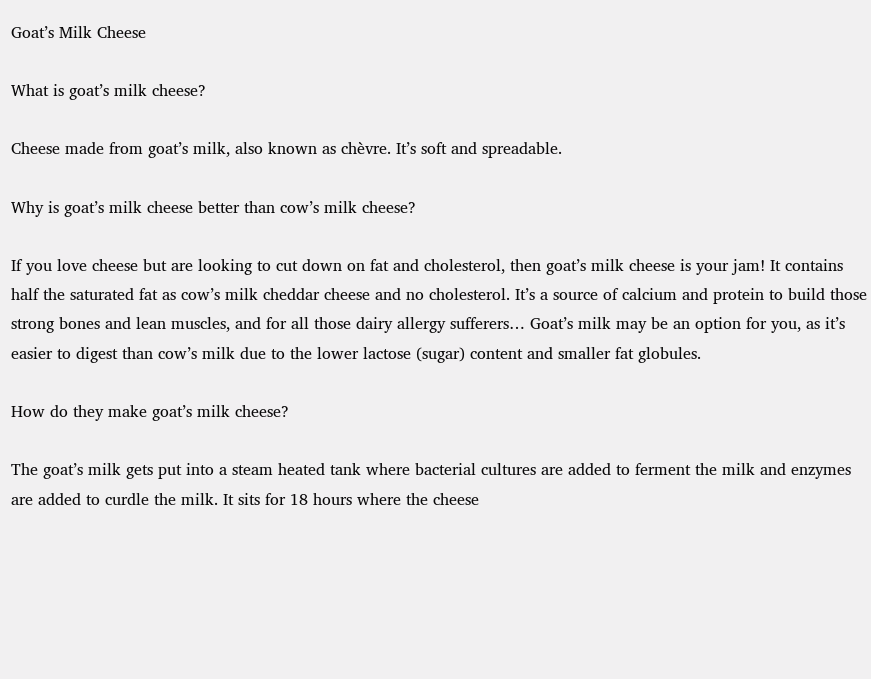Goat’s Milk Cheese

What is goat’s milk cheese?

Cheese made from goat’s milk, also known as chèvre. It’s soft and spreadable.

Why is goat’s milk cheese better than cow’s milk cheese?

If you love cheese but are looking to cut down on fat and cholesterol, then goat’s milk cheese is your jam! It contains half the saturated fat as cow’s milk cheddar cheese and no cholesterol. It’s a source of calcium and protein to build those strong bones and lean muscles, and for all those dairy allergy sufferers… Goat’s milk may be an option for you, as it’s easier to digest than cow’s milk due to the lower lactose (sugar) content and smaller fat globules.

How do they make goat’s milk cheese?

The goat’s milk gets put into a steam heated tank where bacterial cultures are added to ferment the milk and enzymes are added to curdle the milk. It sits for 18 hours where the cheese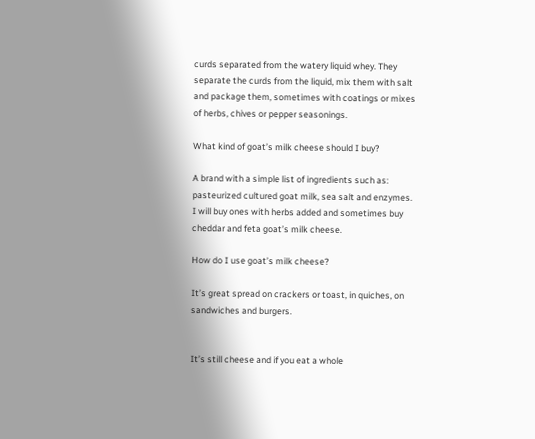curds separated from the watery liquid whey. They separate the curds from the liquid, mix them with salt and package them, sometimes with coatings or mixes of herbs, chives or pepper seasonings.

What kind of goat’s milk cheese should I buy?

A brand with a simple list of ingredients such as: pasteurized cultured goat milk, sea salt and enzymes. I will buy ones with herbs added and sometimes buy cheddar and feta goat’s milk cheese.

How do I use goat’s milk cheese?

It’s great spread on crackers or toast, in quiches, on sandwiches and burgers.


It’s still cheese and if you eat a whole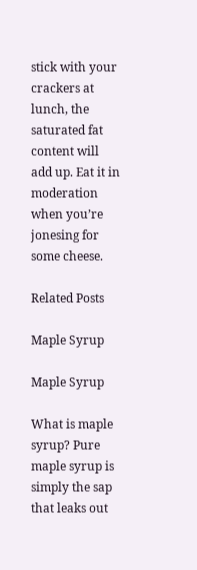stick with your crackers at lunch, the saturated fat content will add up. Eat it in moderation when you’re jonesing for some cheese.

Related Posts

Maple Syrup

Maple Syrup

What is maple syrup? Pure maple syrup is simply the sap that leaks out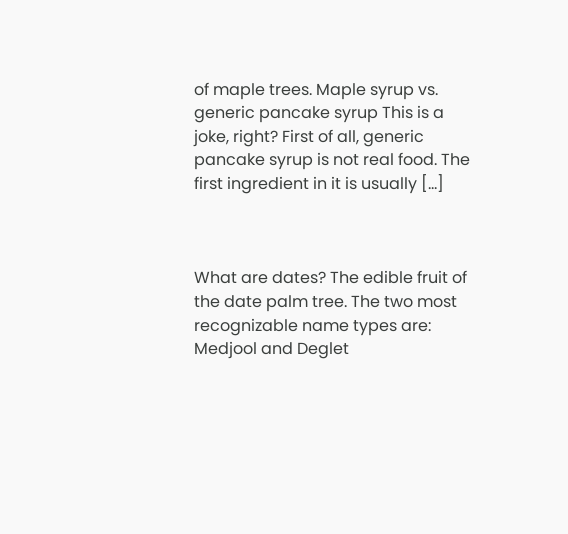of maple trees. Maple syrup vs. generic pancake syrup This is a joke, right? First of all, generic pancake syrup is not real food. The first ingredient in it is usually […]



What are dates? The edible fruit of the date palm tree. The two most recognizable name types are: Medjool and Deglet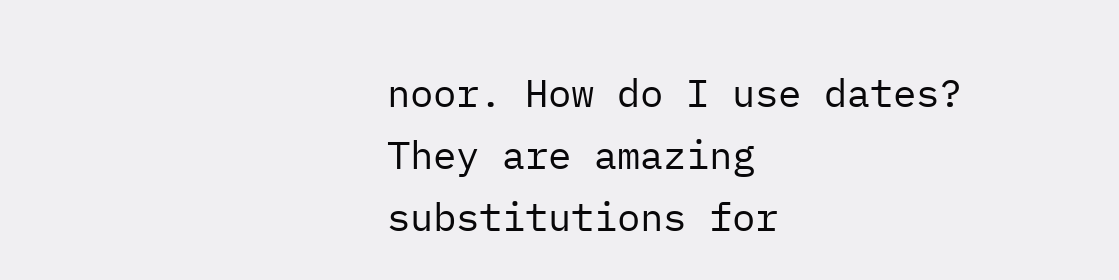noor. How do I use dates? They are amazing substitutions for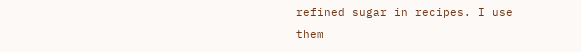refined sugar in recipes. I use them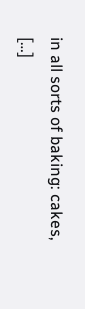in all sorts of baking: cakes, […]